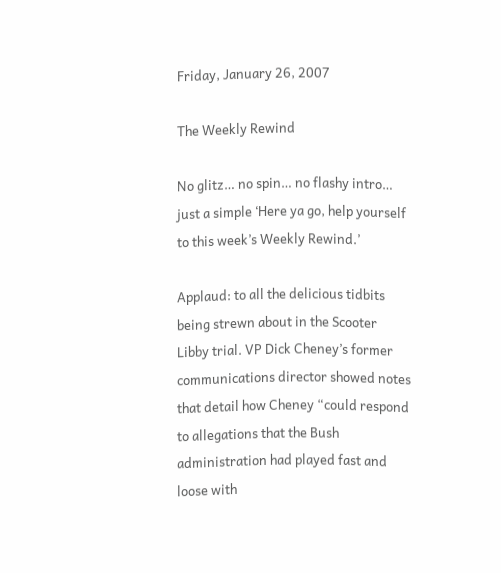Friday, January 26, 2007

The Weekly Rewind

No glitz… no spin… no flashy intro… just a simple ‘Here ya go, help yourself to this week’s Weekly Rewind.’

Applaud: to all the delicious tidbits being strewn about in the Scooter Libby trial. VP Dick Cheney’s former communications director showed notes that detail how Cheney “could respond to allegations that the Bush administration had played fast and loose with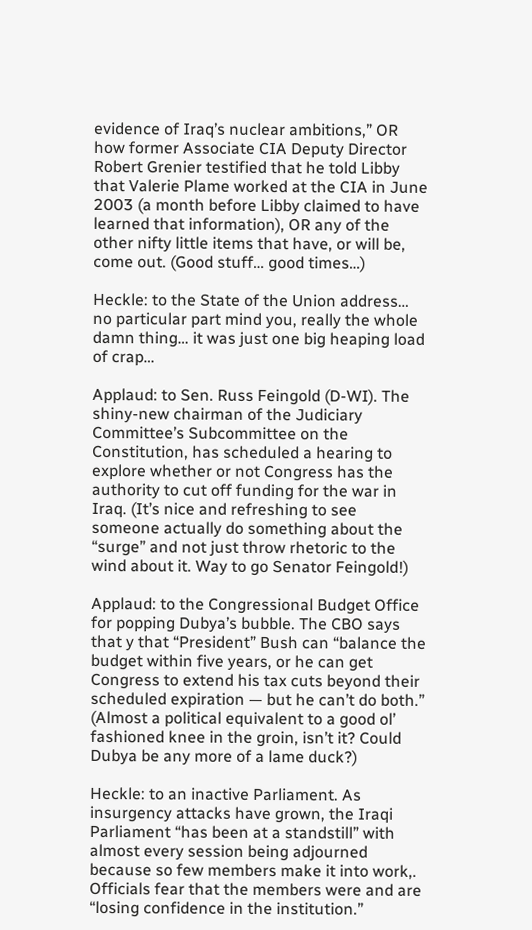evidence of Iraq’s nuclear ambitions,” OR how former Associate CIA Deputy Director Robert Grenier testified that he told Libby that Valerie Plame worked at the CIA in June 2003 (a month before Libby claimed to have learned that information), OR any of the other nifty little items that have, or will be, come out. (Good stuff… good times…)

Heckle: to the State of the Union address… no particular part mind you, really the whole damn thing… it was just one big heaping load of crap…

Applaud: to Sen. Russ Feingold (D-WI). The shiny-new chairman of the Judiciary Committee’s Subcommittee on the Constitution, has scheduled a hearing to explore whether or not Congress has the authority to cut off funding for the war in Iraq. (It’s nice and refreshing to see someone actually do something about the “surge” and not just throw rhetoric to the wind about it. Way to go Senator Feingold!)

Applaud: to the Congressional Budget Office for popping Dubya’s bubble. The CBO says that y that “President” Bush can “balance the budget within five years, or he can get Congress to extend his tax cuts beyond their scheduled expiration — but he can’t do both.” (Almost a political equivalent to a good ol’ fashioned knee in the groin, isn’t it? Could Dubya be any more of a lame duck?)

Heckle: to an inactive Parliament. As insurgency attacks have grown, the Iraqi Parliament “has been at a standstill” with almost every session being adjourned because so few members make it into work,. Officials fear that the members were and are “losing confidence in the institution.”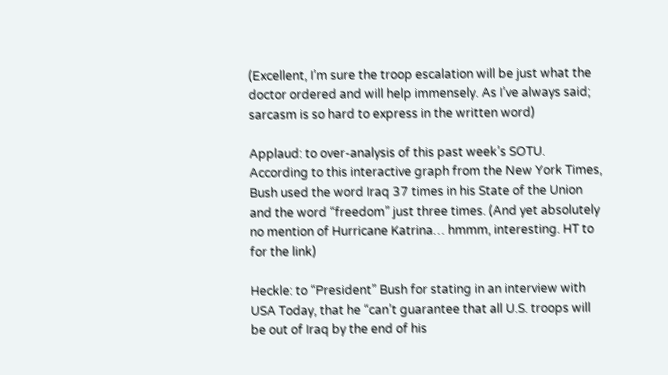(Excellent, I’m sure the troop escalation will be just what the doctor ordered and will help immensely. As I’ve always said; sarcasm is so hard to express in the written word)

Applaud: to over-analysis of this past week’s SOTU. According to this interactive graph from the New York Times, Bush used the word Iraq 37 times in his State of the Union and the word “freedom” just three times. (And yet absolutely no mention of Hurricane Katrina… hmmm, interesting. HT to for the link)

Heckle: to “President” Bush for stating in an interview with USA Today, that he “can’t guarantee that all U.S. troops will be out of Iraq by the end of his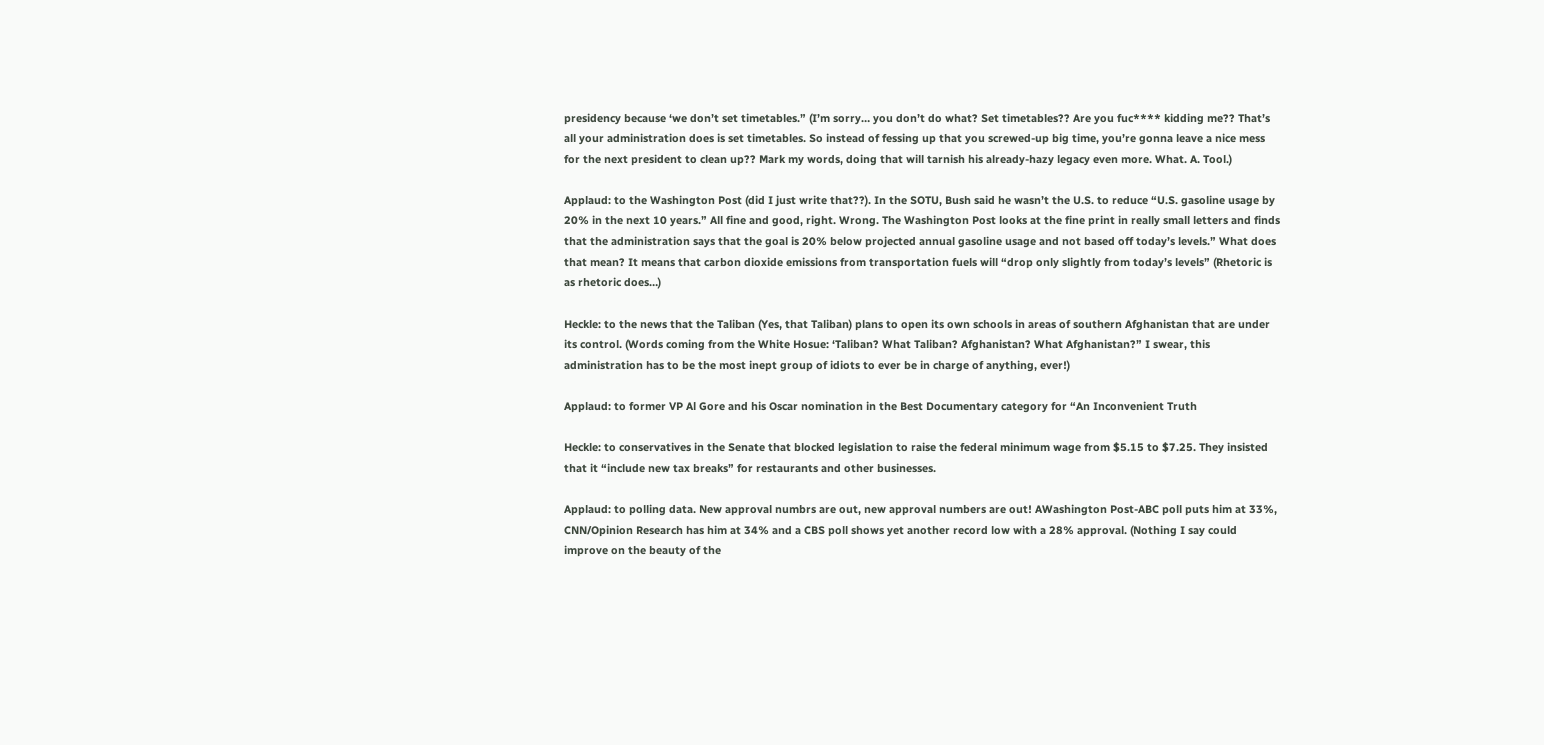presidency because ‘we don’t set timetables.” (I’m sorry… you don’t do what? Set timetables?? Are you fuc**** kidding me?? That’s all your administration does is set timetables. So instead of fessing up that you screwed-up big time, you’re gonna leave a nice mess for the next president to clean up?? Mark my words, doing that will tarnish his already-hazy legacy even more. What. A. Tool.)

Applaud: to the Washington Post (did I just write that??). In the SOTU, Bush said he wasn’t the U.S. to reduce “U.S. gasoline usage by 20% in the next 10 years.” All fine and good, right. Wrong. The Washington Post looks at the fine print in really small letters and finds that the administration says that the goal is 20% below projected annual gasoline usage and not based off today’s levels.” What does that mean? It means that carbon dioxide emissions from transportation fuels will “drop only slightly from today’s levels” (Rhetoric is as rhetoric does…)

Heckle: to the news that the Taliban (Yes, that Taliban) plans to open its own schools in areas of southern Afghanistan that are under its control. (Words coming from the White Hosue: ‘Taliban? What Taliban? Afghanistan? What Afghanistan?” I swear, this administration has to be the most inept group of idiots to ever be in charge of anything, ever!)

Applaud: to former VP Al Gore and his Oscar nomination in the Best Documentary category for “An Inconvenient Truth

Heckle: to conservatives in the Senate that blocked legislation to raise the federal minimum wage from $5.15 to $7.25. They insisted that it “include new tax breaks” for restaurants and other businesses.

Applaud: to polling data. New approval numbrs are out, new approval numbers are out! AWashington Post-ABC poll puts him at 33%, CNN/Opinion Research has him at 34% and a CBS poll shows yet another record low with a 28% approval. (Nothing I say could improve on the beauty of the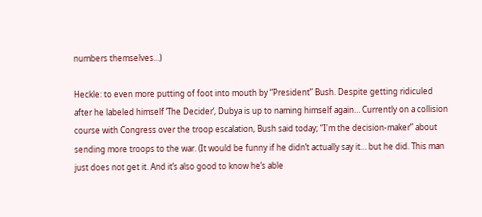numbers themselves…)

Heckle: to even more putting of foot into mouth by “President” Bush. Despite getting ridiculed after he labeled himself ‘The Decider’, Dubya is up to naming himself again… Currently on a collision course with Congress over the troop escalation, Bush said today; “I'm the decision-maker” about sending more troops to the war. (It would be funny if he didn’t actually say it… but he did. This man just does not get it. And it’s also good to know he’s able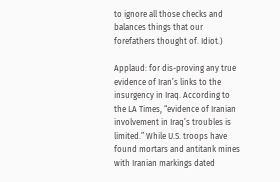to ignore all those checks and balances things that our forefathers thought of. Idiot.)

Applaud: for dis-proving any true evidence of Iran’s links to the insurgency in Iraq. According to the LA Times, “evidence of Iranian involvement in Iraq’s troubles is limited.” While U.S. troops have found mortars and antitank mines with Iranian markings dated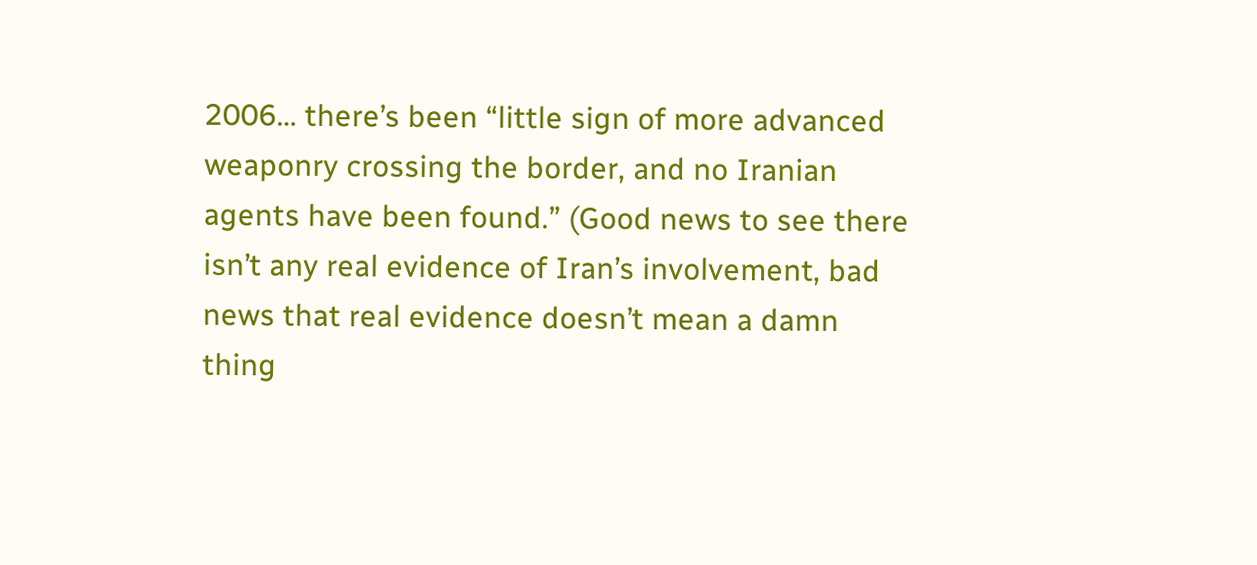2006… there’s been “little sign of more advanced weaponry crossing the border, and no Iranian agents have been found.” (Good news to see there isn’t any real evidence of Iran’s involvement, bad news that real evidence doesn’t mean a damn thing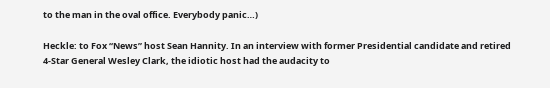to the man in the oval office. Everybody panic…)

Heckle: to Fox “News” host Sean Hannity. In an interview with former Presidential candidate and retired 4-Star General Wesley Clark, the idiotic host had the audacity to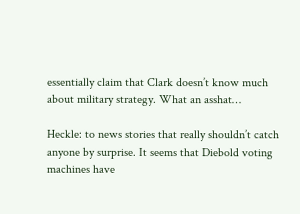essentially claim that Clark doesn’t know much about military strategy. What an asshat…

Heckle: to news stories that really shouldn’t catch anyone by surprise. It seems that Diebold voting machines have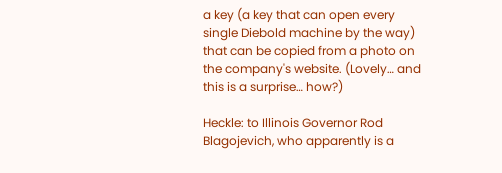a key (a key that can open every single Diebold machine by the way) that can be copied from a photo on the company's website. (Lovely… and this is a surprise… how?)

Heckle: to Illinois Governor Rod Blagojevich, who apparently is a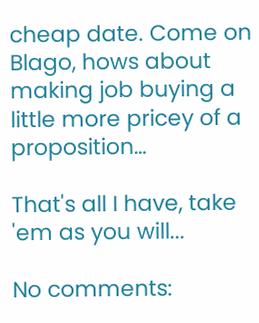cheap date. Come on Blago, hows about making job buying a little more pricey of a proposition…

That's all I have, take 'em as you will...

No comments: